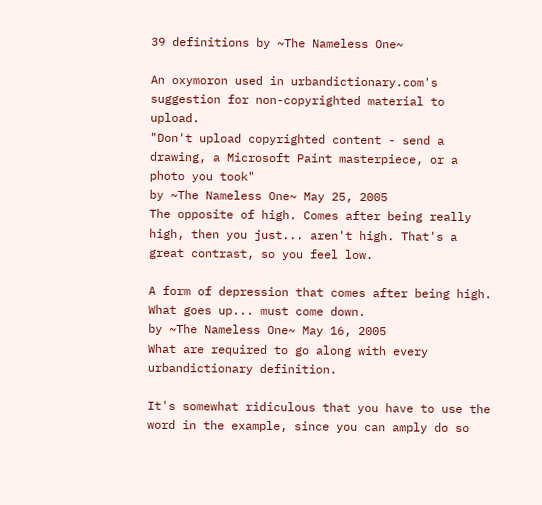39 definitions by ~The Nameless One~

An oxymoron used in urbandictionary.com's suggestion for non-copyrighted material to upload.
"Don't upload copyrighted content - send a drawing, a Microsoft Paint masterpiece, or a photo you took"
by ~The Nameless One~ May 25, 2005
The opposite of high. Comes after being really high, then you just... aren't high. That's a great contrast, so you feel low.

A form of depression that comes after being high.
What goes up... must come down.
by ~The Nameless One~ May 16, 2005
What are required to go along with every urbandictionary definition.

It's somewhat ridiculous that you have to use the word in the example, since you can amply do so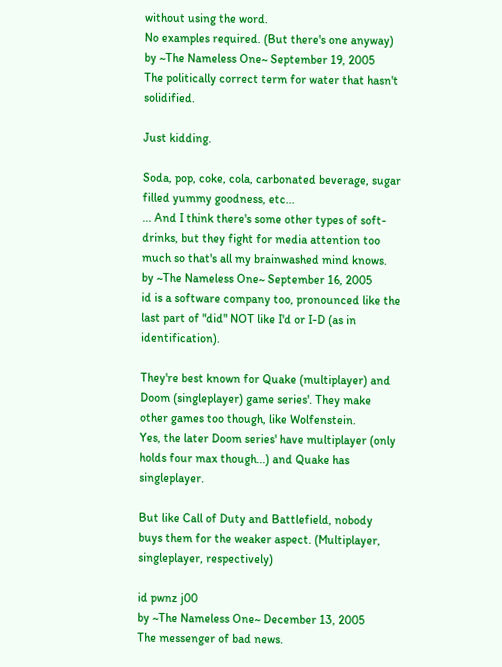without using the word.
No examples required. (But there's one anyway)
by ~The Nameless One~ September 19, 2005
The politically correct term for water that hasn't solidified.

Just kidding.

Soda, pop, coke, cola, carbonated beverage, sugar filled yummy goodness, etc...
... And I think there's some other types of soft-drinks, but they fight for media attention too much so that's all my brainwashed mind knows.
by ~The Nameless One~ September 16, 2005
id is a software company too, pronounced like the last part of "did" NOT like I'd or I-D (as in identification).

They're best known for Quake (multiplayer) and Doom (singleplayer) game series'. They make other games too though, like Wolfenstein.
Yes, the later Doom series' have multiplayer (only holds four max though...) and Quake has singleplayer.

But like Call of Duty and Battlefield, nobody buys them for the weaker aspect. (Multiplayer, singleplayer, respectively)

id pwnz j00
by ~The Nameless One~ December 13, 2005
The messenger of bad news.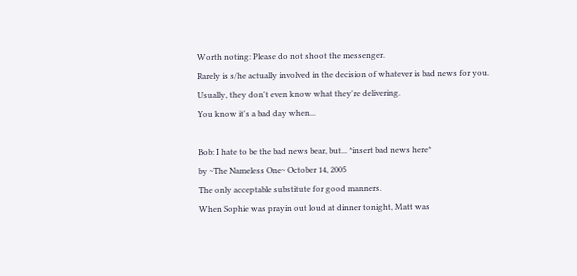Worth noting: Please do not shoot the messenger.
Rarely is s/he actually involved in the decision of whatever is bad news for you.
Usually, they don't even know what they're delivering.
You know it's a bad day when...

Bob: I hate to be the bad news bear, but... *insert bad news here*
by ~The Nameless One~ October 14, 2005
The only acceptable substitute for good manners.
When Sophie was prayin out loud at dinner tonight, Matt was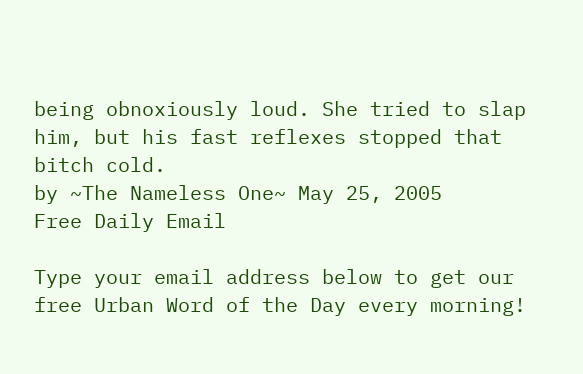being obnoxiously loud. She tried to slap him, but his fast reflexes stopped that bitch cold.
by ~The Nameless One~ May 25, 2005
Free Daily Email

Type your email address below to get our free Urban Word of the Day every morning!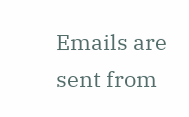Emails are sent from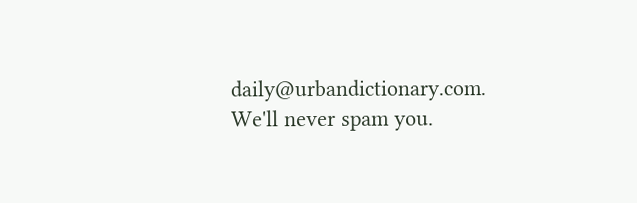daily@urbandictionary.com. We'll never spam you.